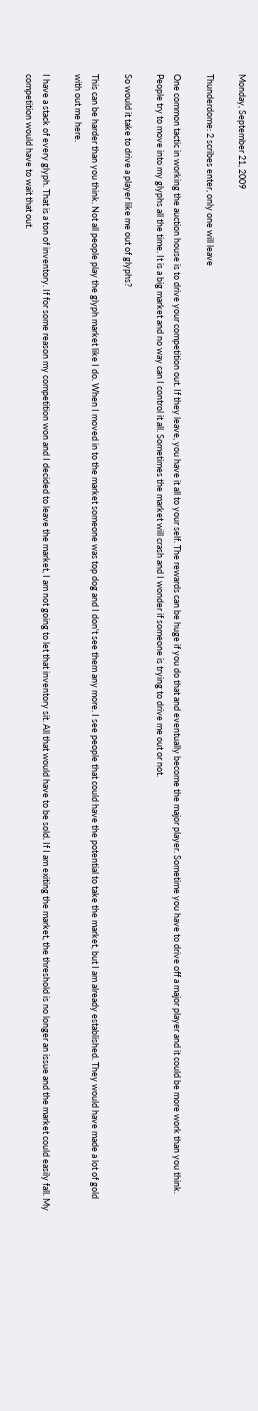Monday, September 21, 2009

Thunderdome: 2 scribes enter, only one will leave

One common tactic in working the auction house is to drive your competition out. If they leave, you have it all to your self. The rewards can be huge if you do that and eventually become the major player. Sometime you have to drive off a major player and it could be more work than you think. People try to move into my glyphs all the time. It is a big market and no way can I control it all. Sometimes the market will crash and I wonder if someone is trying to drive me out or not.

So would it take to drive a player like me out of glyphs?

This can be harder than you think. Not all people play the glyph market like I do. When I moved in to the market someone was top dog and I don't see them any more. I see people that could have the potential to take the market, but I am already established. They would have made a lot of gold with out me here.

I have a stack of every glyph. That is a ton of inventory. If for some reason my competition won and I decided to leave the market, I am not going to let that inventory sit. All that would have to be sold. If I am exiting the market, the threshold is no longer an issue and the market could easily fall. My competition would have to wait that out.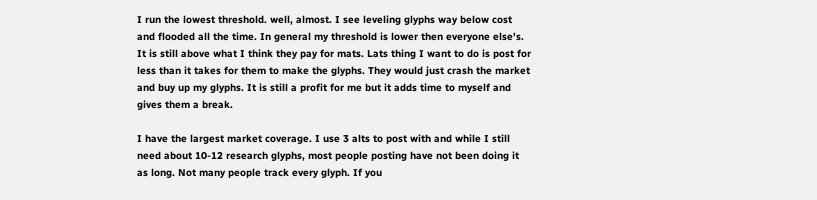I run the lowest threshold. well, almost. I see leveling glyphs way below cost and flooded all the time. In general my threshold is lower then everyone else's. It is still above what I think they pay for mats. Lats thing I want to do is post for less than it takes for them to make the glyphs. They would just crash the market and buy up my glyphs. It is still a profit for me but it adds time to myself and gives them a break.

I have the largest market coverage. I use 3 alts to post with and while I still need about 10-12 research glyphs, most people posting have not been doing it as long. Not many people track every glyph. If you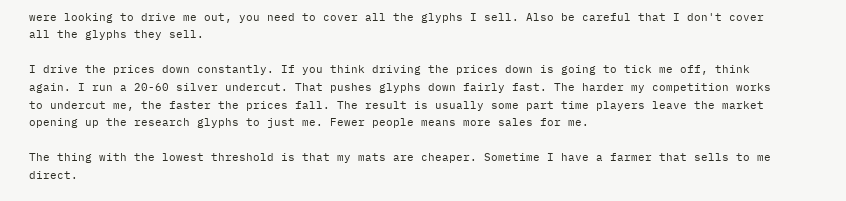were looking to drive me out, you need to cover all the glyphs I sell. Also be careful that I don't cover all the glyphs they sell.

I drive the prices down constantly. If you think driving the prices down is going to tick me off, think again. I run a 20-60 silver undercut. That pushes glyphs down fairly fast. The harder my competition works to undercut me, the faster the prices fall. The result is usually some part time players leave the market opening up the research glyphs to just me. Fewer people means more sales for me.

The thing with the lowest threshold is that my mats are cheaper. Sometime I have a farmer that sells to me direct.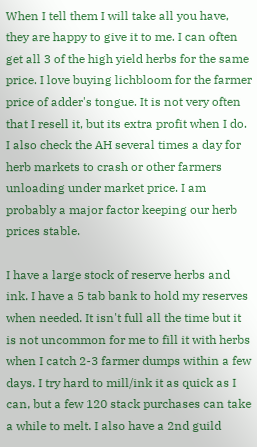When I tell them I will take all you have, they are happy to give it to me. I can often get all 3 of the high yield herbs for the same price. I love buying lichbloom for the farmer price of adder's tongue. It is not very often that I resell it, but its extra profit when I do. I also check the AH several times a day for herb markets to crash or other farmers unloading under market price. I am probably a major factor keeping our herb prices stable.

I have a large stock of reserve herbs and ink. I have a 5 tab bank to hold my reserves when needed. It isn't full all the time but it is not uncommon for me to fill it with herbs when I catch 2-3 farmer dumps within a few days. I try hard to mill/ink it as quick as I can, but a few 120 stack purchases can take a while to melt. I also have a 2nd guild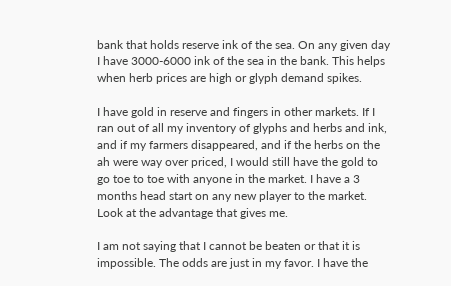bank that holds reserve ink of the sea. On any given day I have 3000-6000 ink of the sea in the bank. This helps when herb prices are high or glyph demand spikes.

I have gold in reserve and fingers in other markets. If I ran out of all my inventory of glyphs and herbs and ink, and if my farmers disappeared, and if the herbs on the ah were way over priced, I would still have the gold to go toe to toe with anyone in the market. I have a 3 months head start on any new player to the market. Look at the advantage that gives me.

I am not saying that I cannot be beaten or that it is impossible. The odds are just in my favor. I have the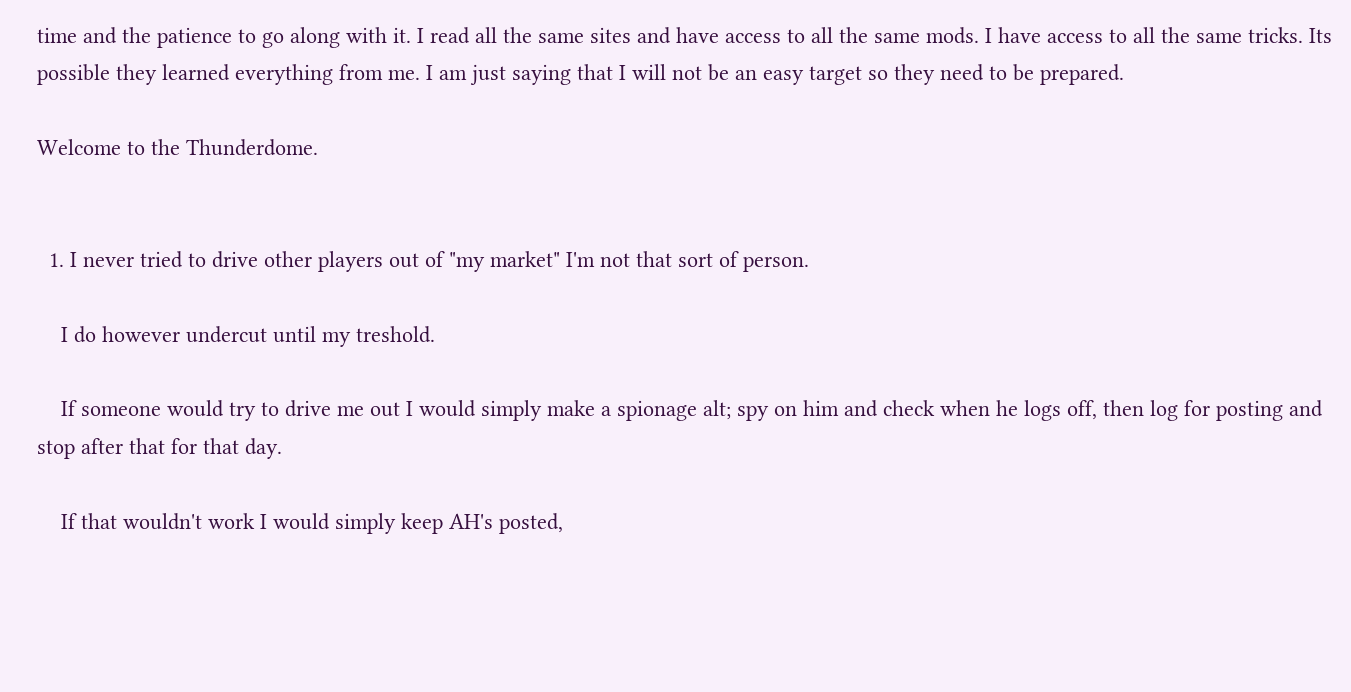time and the patience to go along with it. I read all the same sites and have access to all the same mods. I have access to all the same tricks. Its possible they learned everything from me. I am just saying that I will not be an easy target so they need to be prepared.

Welcome to the Thunderdome.


  1. I never tried to drive other players out of "my market" I'm not that sort of person.

    I do however undercut until my treshold.

    If someone would try to drive me out I would simply make a spionage alt; spy on him and check when he logs off, then log for posting and stop after that for that day.

    If that wouldn't work I would simply keep AH's posted,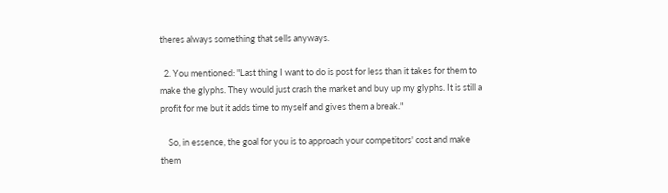theres always something that sells anyways.

  2. You mentioned: "Last thing I want to do is post for less than it takes for them to make the glyphs. They would just crash the market and buy up my glyphs. It is still a profit for me but it adds time to myself and gives them a break."

    So, in essence, the goal for you is to approach your competitors' cost and make them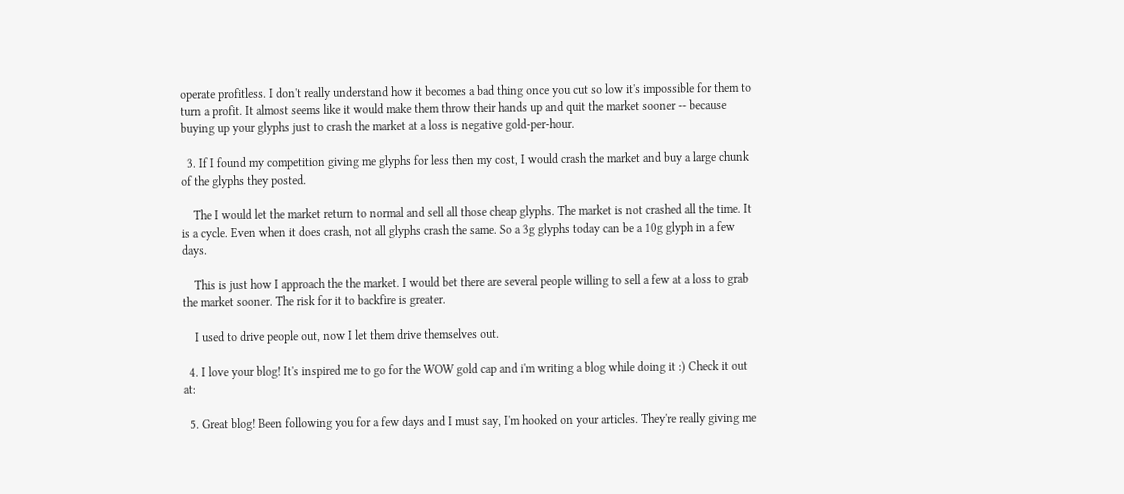operate profitless. I don't really understand how it becomes a bad thing once you cut so low it's impossible for them to turn a profit. It almost seems like it would make them throw their hands up and quit the market sooner -- because buying up your glyphs just to crash the market at a loss is negative gold-per-hour.

  3. If I found my competition giving me glyphs for less then my cost, I would crash the market and buy a large chunk of the glyphs they posted.

    The I would let the market return to normal and sell all those cheap glyphs. The market is not crashed all the time. It is a cycle. Even when it does crash, not all glyphs crash the same. So a 3g glyphs today can be a 10g glyph in a few days.

    This is just how I approach the the market. I would bet there are several people willing to sell a few at a loss to grab the market sooner. The risk for it to backfire is greater.

    I used to drive people out, now I let them drive themselves out.

  4. I love your blog! It's inspired me to go for the WOW gold cap and i'm writing a blog while doing it :) Check it out at:

  5. Great blog! Been following you for a few days and I must say, I'm hooked on your articles. They're really giving me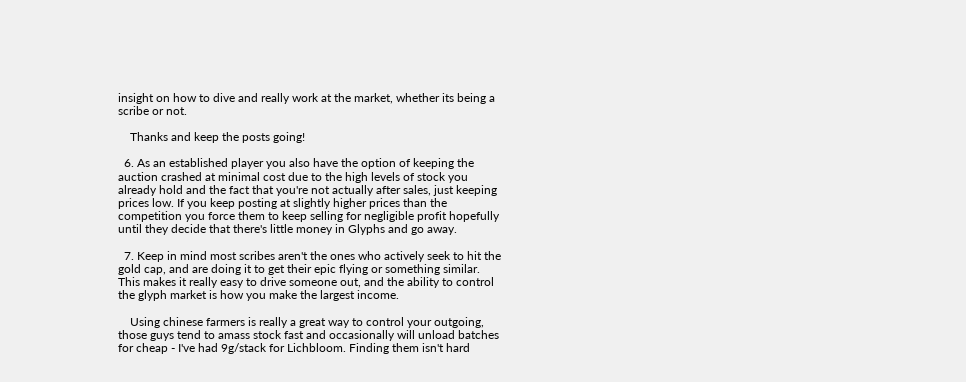insight on how to dive and really work at the market, whether its being a scribe or not.

    Thanks and keep the posts going!

  6. As an established player you also have the option of keeping the auction crashed at minimal cost due to the high levels of stock you already hold and the fact that you're not actually after sales, just keeping prices low. If you keep posting at slightly higher prices than the competition you force them to keep selling for negligible profit hopefully until they decide that there's little money in Glyphs and go away.

  7. Keep in mind most scribes aren't the ones who actively seek to hit the gold cap, and are doing it to get their epic flying or something similar. This makes it really easy to drive someone out, and the ability to control the glyph market is how you make the largest income.

    Using chinese farmers is really a great way to control your outgoing, those guys tend to amass stock fast and occasionally will unload batches for cheap - I've had 9g/stack for Lichbloom. Finding them isn't hard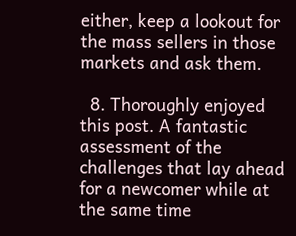either, keep a lookout for the mass sellers in those markets and ask them.

  8. Thoroughly enjoyed this post. A fantastic assessment of the challenges that lay ahead for a newcomer while at the same time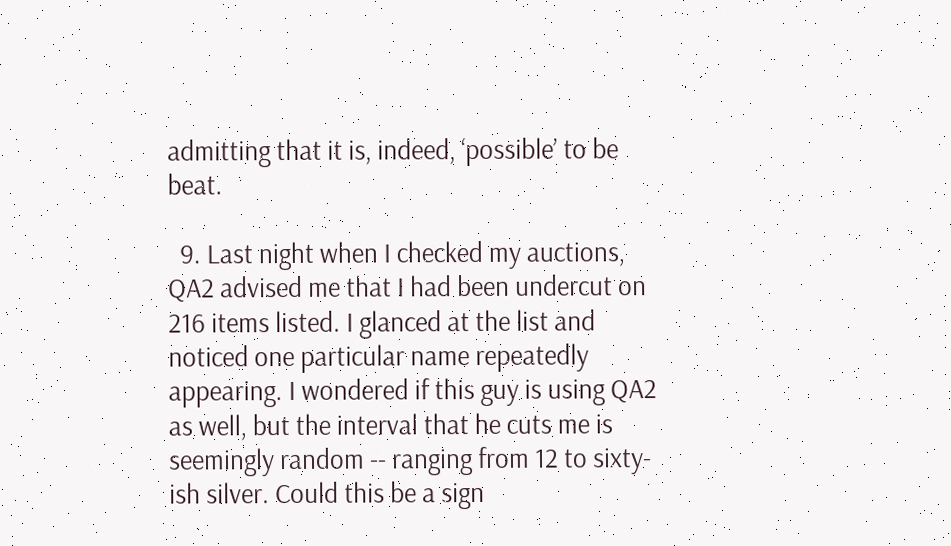admitting that it is, indeed, ‘possible’ to be beat.

  9. Last night when I checked my auctions, QA2 advised me that I had been undercut on 216 items listed. I glanced at the list and noticed one particular name repeatedly appearing. I wondered if this guy is using QA2 as well, but the interval that he cuts me is seemingly random -- ranging from 12 to sixty-ish silver. Could this be a sign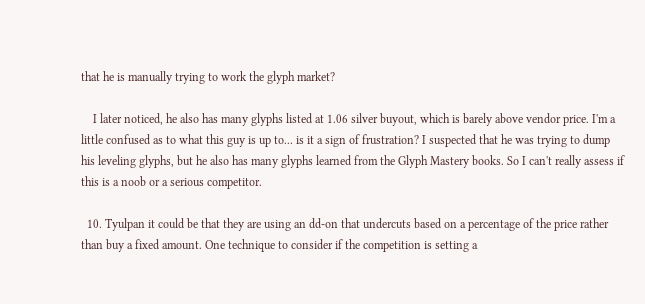that he is manually trying to work the glyph market?

    I later noticed, he also has many glyphs listed at 1.06 silver buyout, which is barely above vendor price. I'm a little confused as to what this guy is up to... is it a sign of frustration? I suspected that he was trying to dump his leveling glyphs, but he also has many glyphs learned from the Glyph Mastery books. So I can't really assess if this is a noob or a serious competitor.

  10. Tyulpan it could be that they are using an dd-on that undercuts based on a percentage of the price rather than buy a fixed amount. One technique to consider if the competition is setting a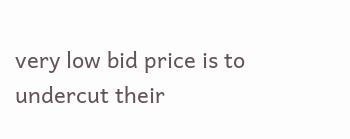very low bid price is to undercut their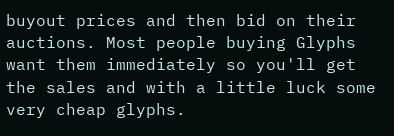buyout prices and then bid on their auctions. Most people buying Glyphs want them immediately so you'll get the sales and with a little luck some very cheap glyphs.